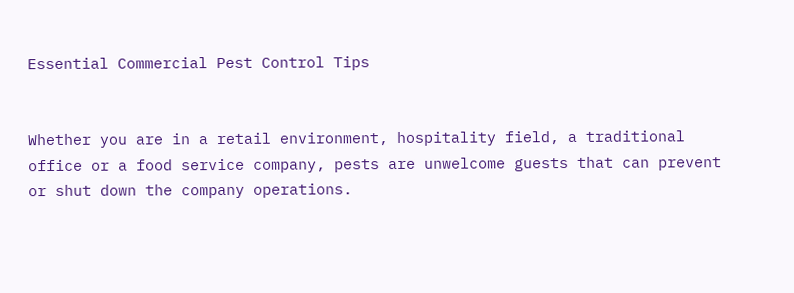Essential Commercial Pest Control Tips


Whether you are in a retail environment, hospitality field, a traditional office or a food service company, pests are unwelcome guests that can prevent or shut down the company operations.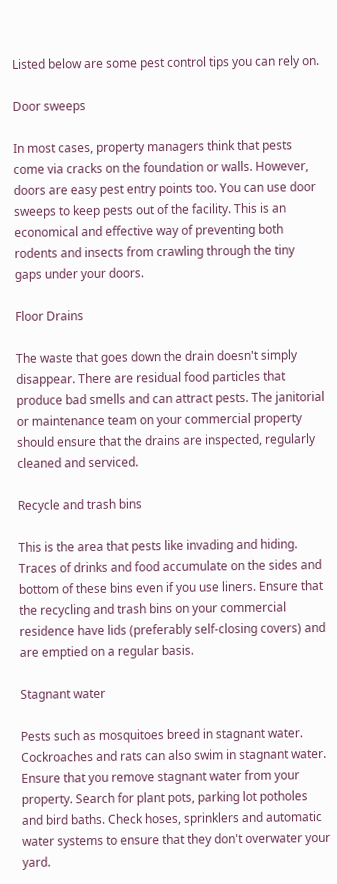Listed below are some pest control tips you can rely on.

Door sweeps

In most cases, property managers think that pests come via cracks on the foundation or walls. However, doors are easy pest entry points too. You can use door sweeps to keep pests out of the facility. This is an economical and effective way of preventing both rodents and insects from crawling through the tiny gaps under your doors.

Floor Drains

The waste that goes down the drain doesn't simply disappear. There are residual food particles that produce bad smells and can attract pests. The janitorial or maintenance team on your commercial property should ensure that the drains are inspected, regularly cleaned and serviced.

Recycle and trash bins

This is the area that pests like invading and hiding. Traces of drinks and food accumulate on the sides and bottom of these bins even if you use liners. Ensure that the recycling and trash bins on your commercial residence have lids (preferably self-closing covers) and are emptied on a regular basis.

Stagnant water

Pests such as mosquitoes breed in stagnant water. Cockroaches and rats can also swim in stagnant water. Ensure that you remove stagnant water from your property. Search for plant pots, parking lot potholes and bird baths. Check hoses, sprinklers and automatic water systems to ensure that they don't overwater your yard.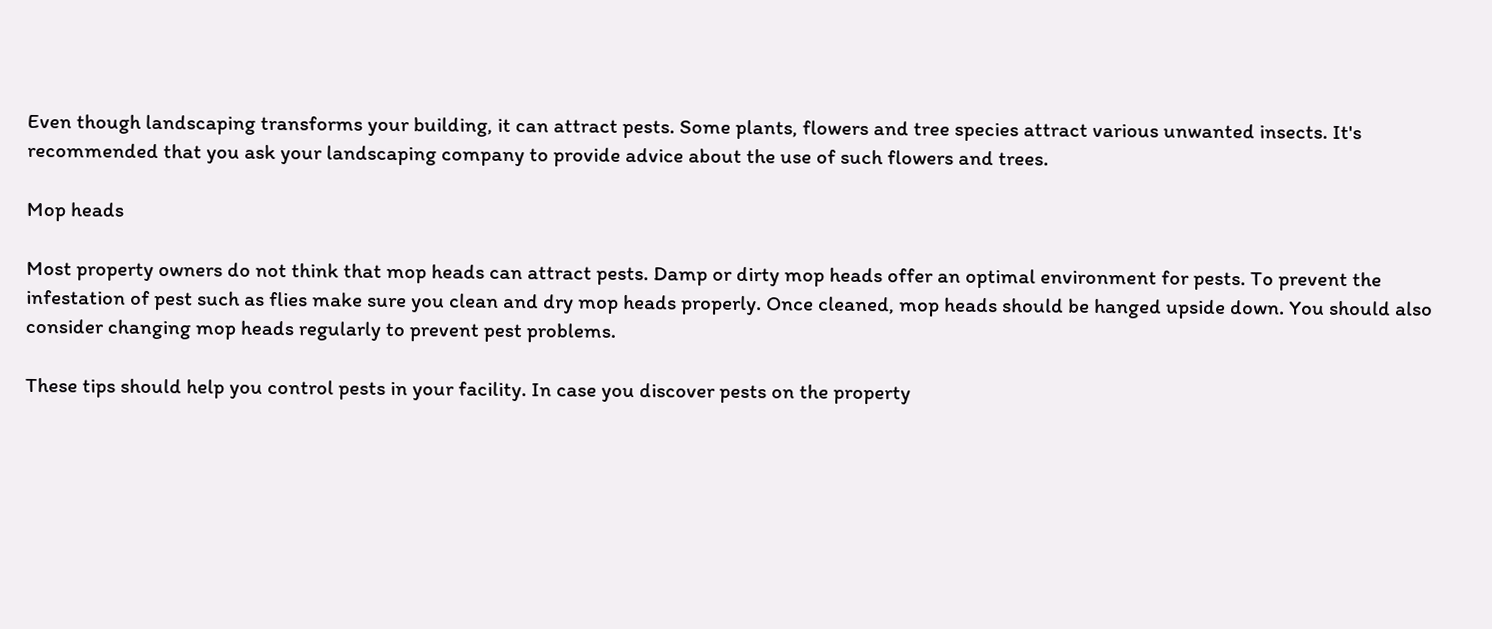Even though landscaping transforms your building, it can attract pests. Some plants, flowers and tree species attract various unwanted insects. It's recommended that you ask your landscaping company to provide advice about the use of such flowers and trees.

Mop heads

Most property owners do not think that mop heads can attract pests. Damp or dirty mop heads offer an optimal environment for pests. To prevent the infestation of pest such as flies make sure you clean and dry mop heads properly. Once cleaned, mop heads should be hanged upside down. You should also consider changing mop heads regularly to prevent pest problems.

These tips should help you control pests in your facility. In case you discover pests on the property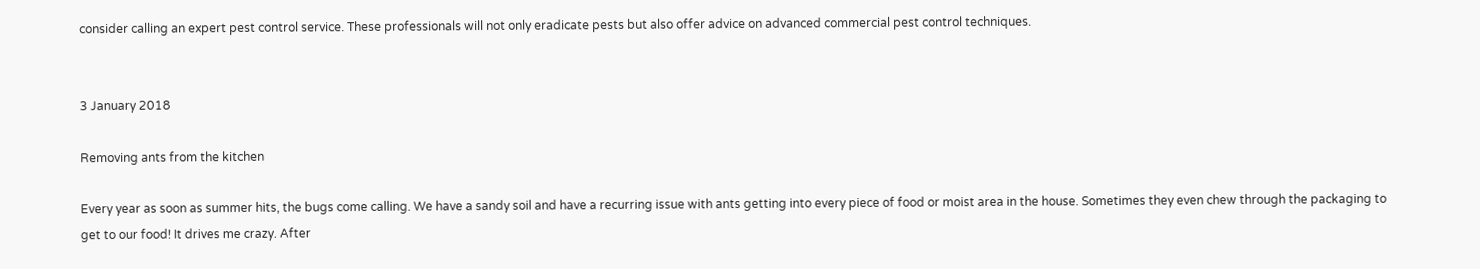consider calling an expert pest control service. These professionals will not only eradicate pests but also offer advice on advanced commercial pest control techniques.


3 January 2018

Removing ants from the kitchen

Every year as soon as summer hits, the bugs come calling. We have a sandy soil and have a recurring issue with ants getting into every piece of food or moist area in the house. Sometimes they even chew through the packaging to get to our food! It drives me crazy. After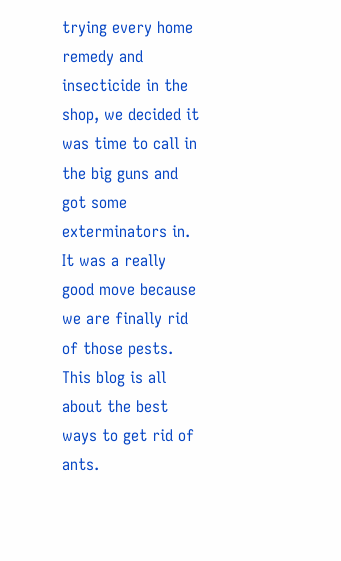trying every home remedy and insecticide in the shop, we decided it was time to call in the big guns and got some exterminators in. It was a really good move because we are finally rid of those pests. This blog is all about the best ways to get rid of ants.